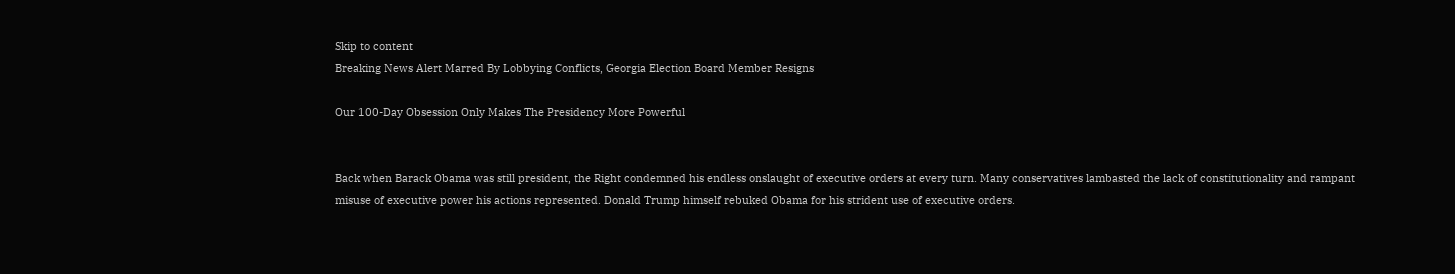Skip to content
Breaking News Alert Marred By Lobbying Conflicts, Georgia Election Board Member Resigns

Our 100-Day Obsession Only Makes The Presidency More Powerful


Back when Barack Obama was still president, the Right condemned his endless onslaught of executive orders at every turn. Many conservatives lambasted the lack of constitutionality and rampant misuse of executive power his actions represented. Donald Trump himself rebuked Obama for his strident use of executive orders.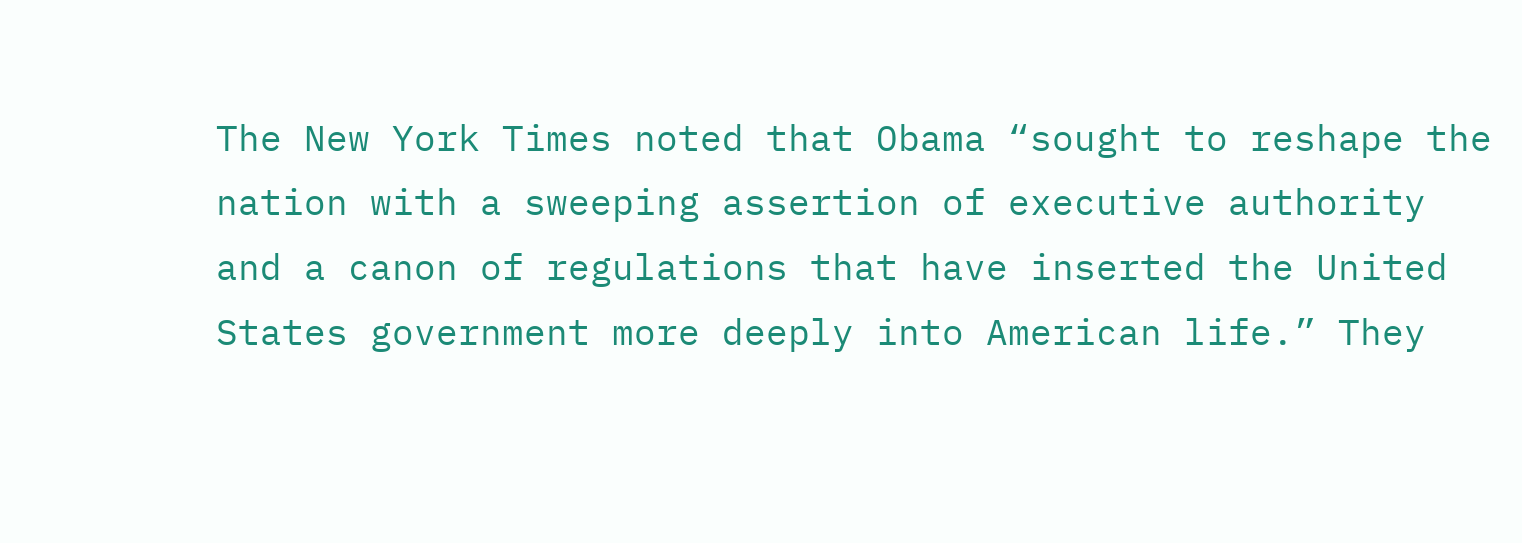The New York Times noted that Obama “sought to reshape the nation with a sweeping assertion of executive authority and a canon of regulations that have inserted the United States government more deeply into American life.” They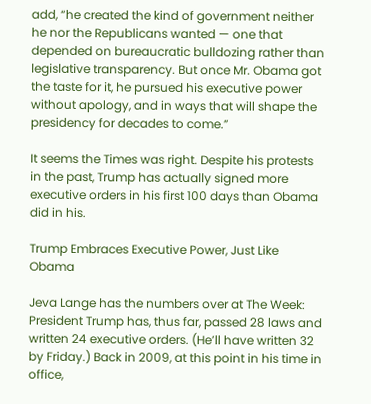add, “he created the kind of government neither he nor the Republicans wanted — one that depended on bureaucratic bulldozing rather than legislative transparency. But once Mr. Obama got the taste for it, he pursued his executive power without apology, and in ways that will shape the presidency for decades to come.”

It seems the Times was right. Despite his protests in the past, Trump has actually signed more executive orders in his first 100 days than Obama did in his.

Trump Embraces Executive Power, Just Like Obama

Jeva Lange has the numbers over at The Week: President Trump has, thus far, passed 28 laws and written 24 executive orders. (He’ll have written 32 by Friday.) Back in 2009, at this point in his time in office,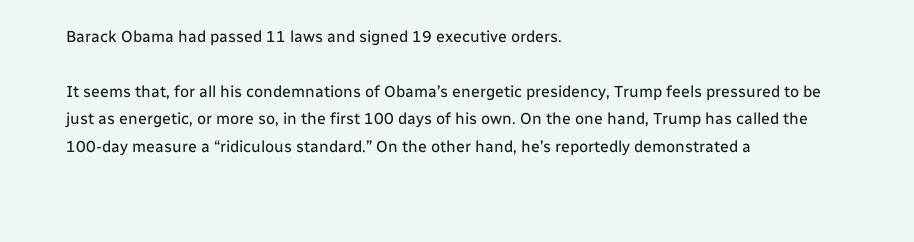Barack Obama had passed 11 laws and signed 19 executive orders.

It seems that, for all his condemnations of Obama’s energetic presidency, Trump feels pressured to be just as energetic, or more so, in the first 100 days of his own. On the one hand, Trump has called the 100-day measure a “ridiculous standard.” On the other hand, he’s reportedly demonstrated a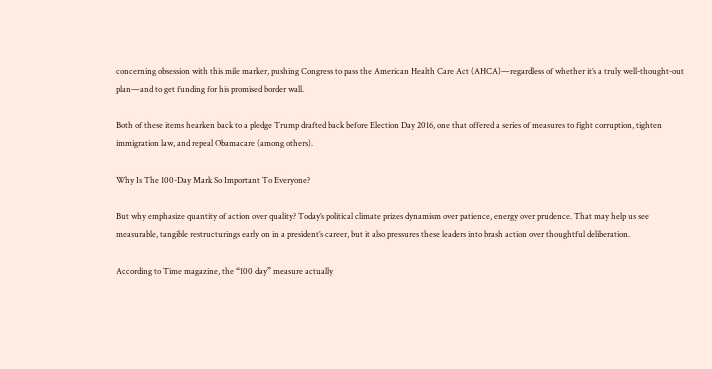concerning obsession with this mile marker, pushing Congress to pass the American Health Care Act (AHCA)—regardless of whether it’s a truly well-thought-out plan—and to get funding for his promised border wall.

Both of these items hearken back to a pledge Trump drafted back before Election Day 2016, one that offered a series of measures to fight corruption, tighten immigration law, and repeal Obamacare (among others).

Why Is The 100-Day Mark So Important To Everyone?

But why emphasize quantity of action over quality? Today’s political climate prizes dynamism over patience, energy over prudence. That may help us see measurable, tangible restructurings early on in a president’s career, but it also pressures these leaders into brash action over thoughtful deliberation.

According to Time magazine, the “100 day” measure actually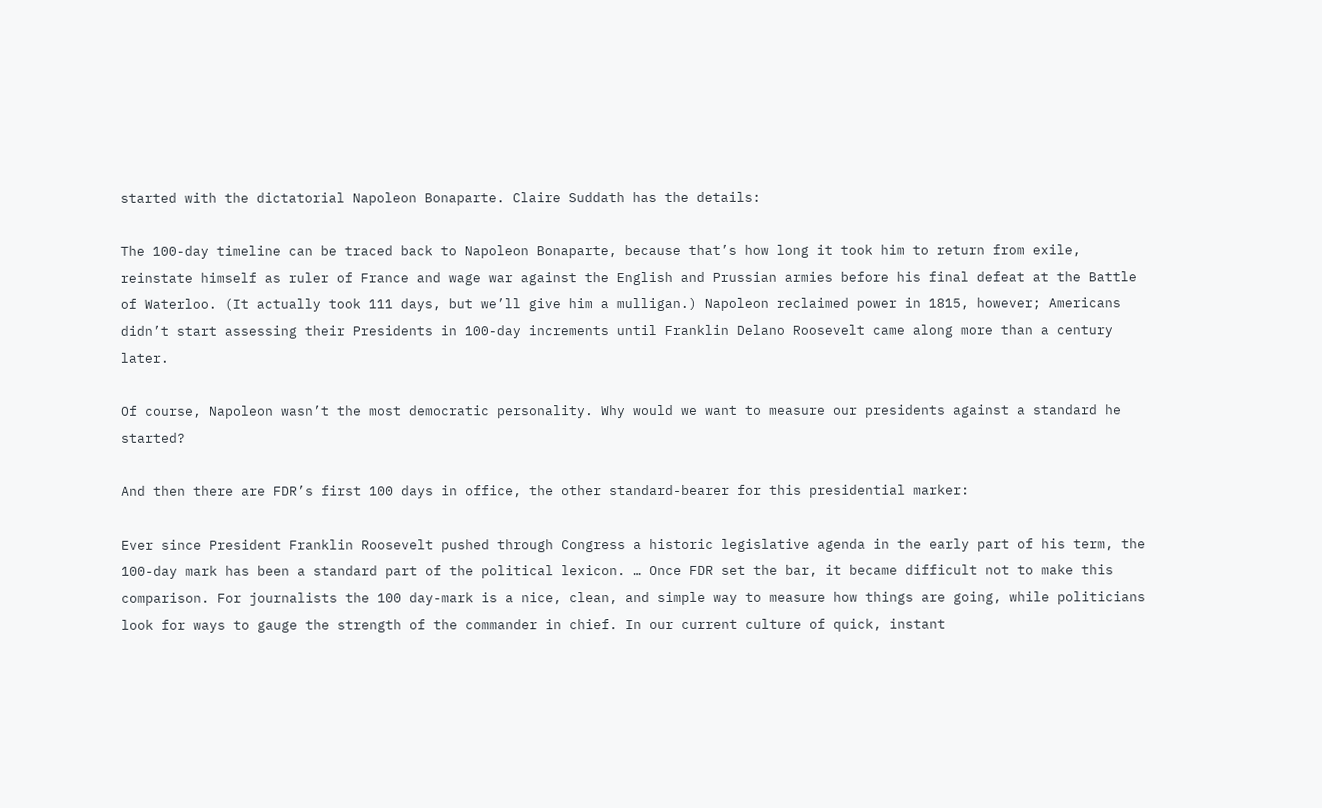started with the dictatorial Napoleon Bonaparte. Claire Suddath has the details:

The 100-day timeline can be traced back to Napoleon Bonaparte, because that’s how long it took him to return from exile, reinstate himself as ruler of France and wage war against the English and Prussian armies before his final defeat at the Battle of Waterloo. (It actually took 111 days, but we’ll give him a mulligan.) Napoleon reclaimed power in 1815, however; Americans didn’t start assessing their Presidents in 100-day increments until Franklin Delano Roosevelt came along more than a century later.

Of course, Napoleon wasn’t the most democratic personality. Why would we want to measure our presidents against a standard he started?

And then there are FDR’s first 100 days in office, the other standard-bearer for this presidential marker:

Ever since President Franklin Roosevelt pushed through Congress a historic legislative agenda in the early part of his term, the 100-day mark has been a standard part of the political lexicon. … Once FDR set the bar, it became difficult not to make this comparison. For journalists the 100 day-mark is a nice, clean, and simple way to measure how things are going, while politicians look for ways to gauge the strength of the commander in chief. In our current culture of quick, instant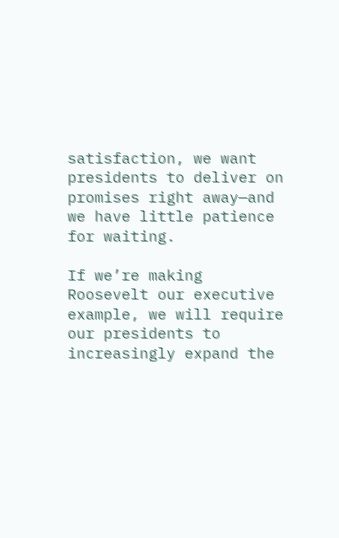satisfaction, we want presidents to deliver on promises right away—and we have little patience for waiting.

If we’re making Roosevelt our executive example, we will require our presidents to increasingly expand the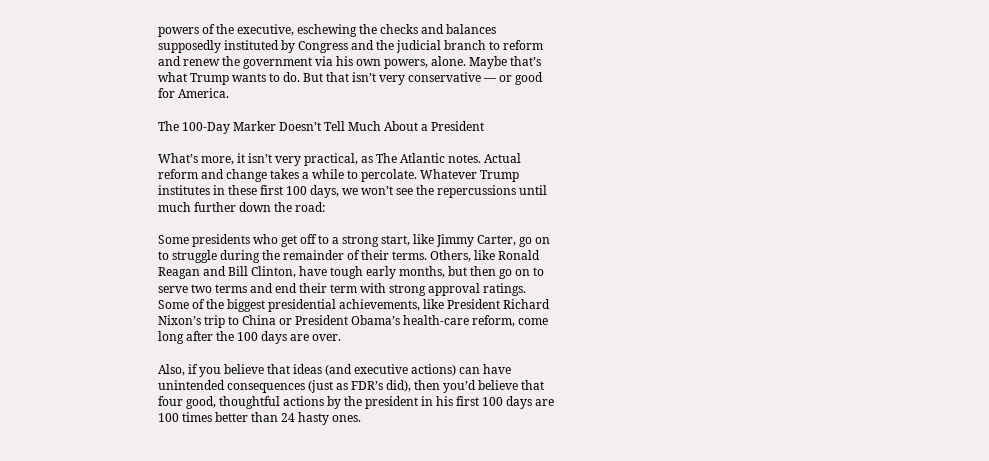powers of the executive, eschewing the checks and balances supposedly instituted by Congress and the judicial branch to reform and renew the government via his own powers, alone. Maybe that’s what Trump wants to do. But that isn’t very conservative — or good for America.

The 100-Day Marker Doesn’t Tell Much About a President

What’s more, it isn’t very practical, as The Atlantic notes. Actual reform and change takes a while to percolate. Whatever Trump institutes in these first 100 days, we won’t see the repercussions until much further down the road:

Some presidents who get off to a strong start, like Jimmy Carter, go on to struggle during the remainder of their terms. Others, like Ronald Reagan and Bill Clinton, have tough early months, but then go on to serve two terms and end their term with strong approval ratings. Some of the biggest presidential achievements, like President Richard Nixon’s trip to China or President Obama’s health-care reform, come long after the 100 days are over.

Also, if you believe that ideas (and executive actions) can have unintended consequences (just as FDR’s did), then you’d believe that four good, thoughtful actions by the president in his first 100 days are 100 times better than 24 hasty ones.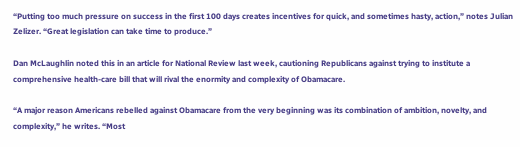“Putting too much pressure on success in the first 100 days creates incentives for quick, and sometimes hasty, action,” notes Julian Zelizer. “Great legislation can take time to produce.”

Dan McLaughlin noted this in an article for National Review last week, cautioning Republicans against trying to institute a comprehensive health-care bill that will rival the enormity and complexity of Obamacare.

“A major reason Americans rebelled against Obamacare from the very beginning was its combination of ambition, novelty, and complexity,” he writes. “Most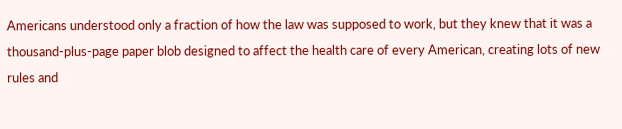Americans understood only a fraction of how the law was supposed to work, but they knew that it was a thousand-plus-page paper blob designed to affect the health care of every American, creating lots of new rules and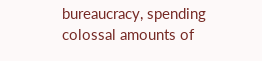bureaucracy, spending colossal amounts of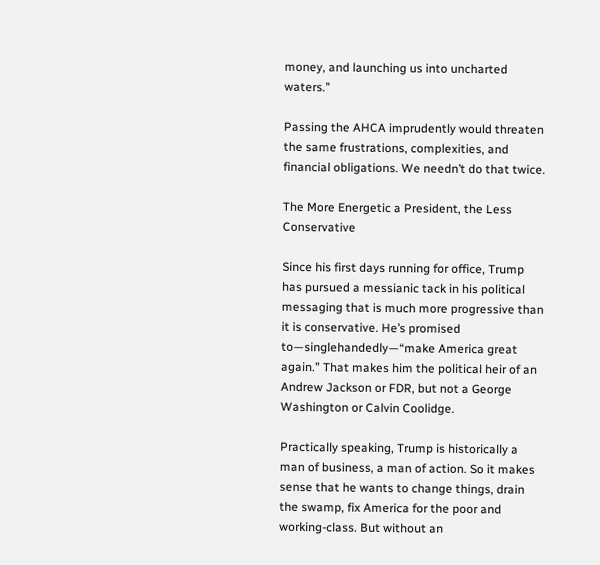money, and launching us into uncharted waters.”

Passing the AHCA imprudently would threaten the same frustrations, complexities, and financial obligations. We needn’t do that twice.

The More Energetic a President, the Less Conservative

Since his first days running for office, Trump has pursued a messianic tack in his political messaging that is much more progressive than it is conservative. He’s promised to—singlehandedly—“make America great again.” That makes him the political heir of an Andrew Jackson or FDR, but not a George Washington or Calvin Coolidge.

Practically speaking, Trump is historically a man of business, a man of action. So it makes sense that he wants to change things, drain the swamp, fix America for the poor and working-class. But without an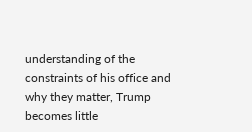understanding of the constraints of his office and why they matter, Trump becomes little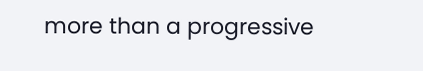more than a progressive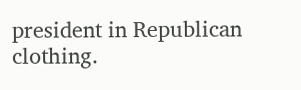president in Republican clothing.